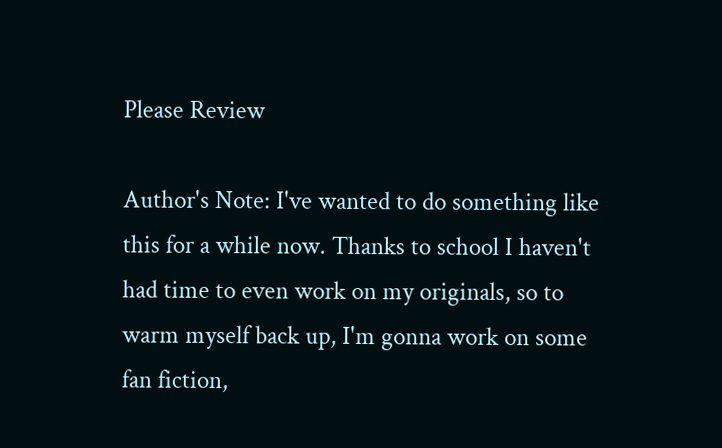Please Review

Author's Note: I've wanted to do something like this for a while now. Thanks to school I haven't had time to even work on my originals, so to warm myself back up, I'm gonna work on some fan fiction,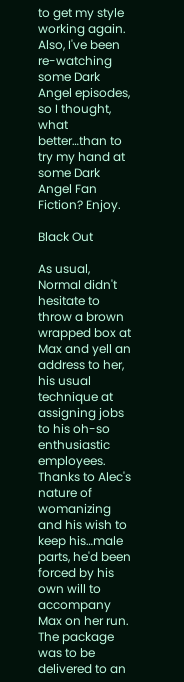to get my style working again. Also, I've been re-watching some Dark Angel episodes, so I thought, what better…than to try my hand at some Dark Angel Fan Fiction? Enjoy.

Black Out

As usual, Normal didn't hesitate to throw a brown wrapped box at Max and yell an address to her, his usual technique at assigning jobs to his oh-so enthusiastic employees. Thanks to Alec's nature of womanizing and his wish to keep his…male parts, he'd been forced by his own will to accompany Max on her run. The package was to be delivered to an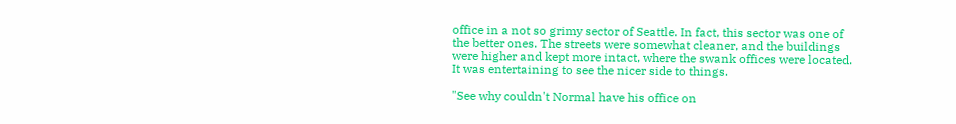office in a not so grimy sector of Seattle. In fact, this sector was one of the better ones. The streets were somewhat cleaner, and the buildings were higher and kept more intact, where the swank offices were located. It was entertaining to see the nicer side to things.

"See why couldn't Normal have his office on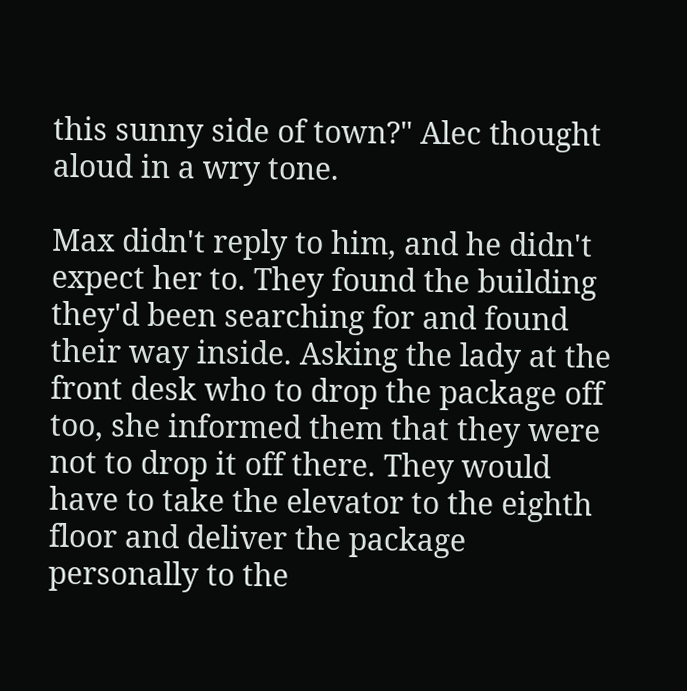this sunny side of town?" Alec thought aloud in a wry tone.

Max didn't reply to him, and he didn't expect her to. They found the building they'd been searching for and found their way inside. Asking the lady at the front desk who to drop the package off too, she informed them that they were not to drop it off there. They would have to take the elevator to the eighth floor and deliver the package personally to the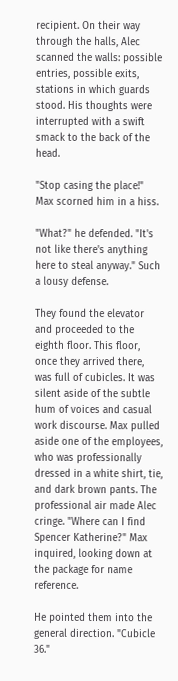recipient. On their way through the halls, Alec scanned the walls: possible entries, possible exits, stations in which guards stood. His thoughts were interrupted with a swift smack to the back of the head.

"Stop casing the place!" Max scorned him in a hiss.

"What?" he defended. "It's not like there's anything here to steal anyway." Such a lousy defense.

They found the elevator and proceeded to the eighth floor. This floor, once they arrived there, was full of cubicles. It was silent aside of the subtle hum of voices and casual work discourse. Max pulled aside one of the employees, who was professionally dressed in a white shirt, tie, and dark brown pants. The professional air made Alec cringe. "Where can I find Spencer Katherine?" Max inquired, looking down at the package for name reference.

He pointed them into the general direction. "Cubicle 36."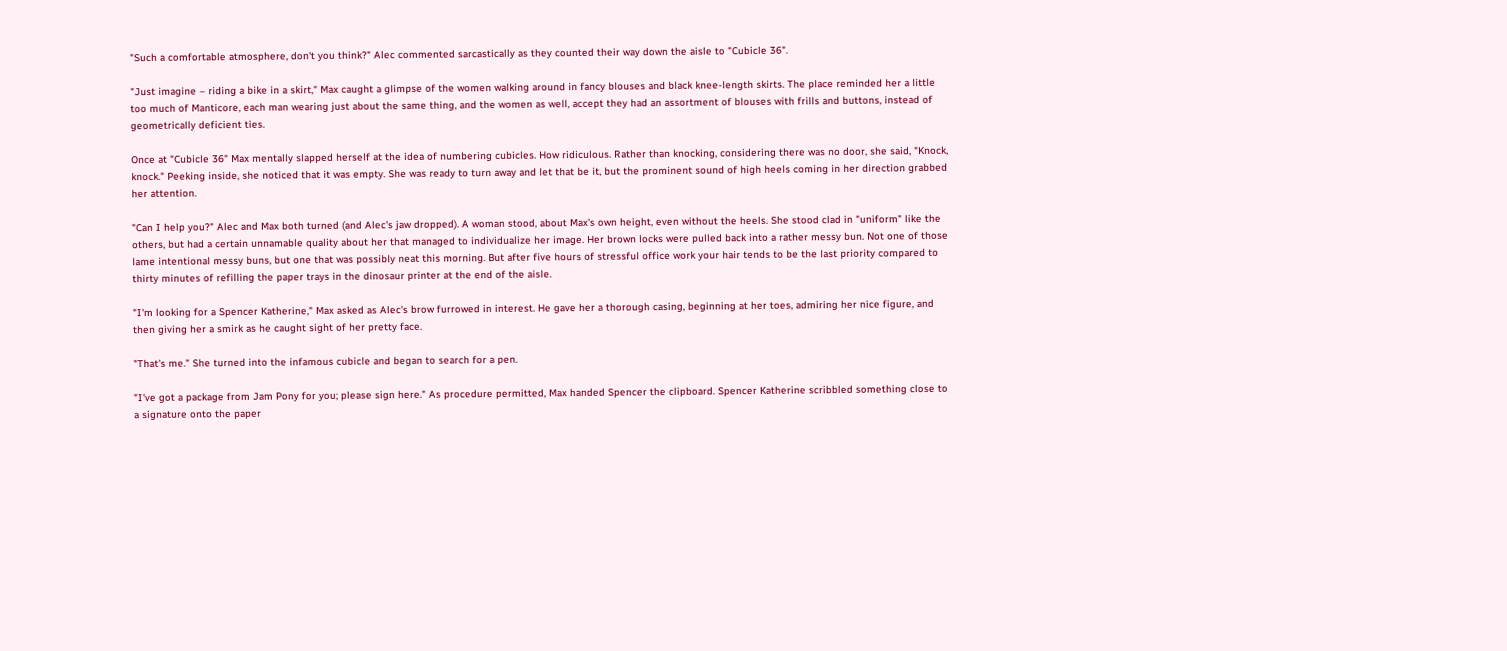"Such a comfortable atmosphere, don't you think?" Alec commented sarcastically as they counted their way down the aisle to "Cubicle 36".

"Just imagine – riding a bike in a skirt," Max caught a glimpse of the women walking around in fancy blouses and black knee-length skirts. The place reminded her a little too much of Manticore, each man wearing just about the same thing, and the women as well, accept they had an assortment of blouses with frills and buttons, instead of geometrically deficient ties.

Once at "Cubicle 36" Max mentally slapped herself at the idea of numbering cubicles. How ridiculous. Rather than knocking, considering there was no door, she said, "Knock, knock." Peeking inside, she noticed that it was empty. She was ready to turn away and let that be it, but the prominent sound of high heels coming in her direction grabbed her attention.

"Can I help you?" Alec and Max both turned (and Alec's jaw dropped). A woman stood, about Max's own height, even without the heels. She stood clad in "uniform" like the others, but had a certain unnamable quality about her that managed to individualize her image. Her brown locks were pulled back into a rather messy bun. Not one of those lame intentional messy buns, but one that was possibly neat this morning. But after five hours of stressful office work your hair tends to be the last priority compared to thirty minutes of refilling the paper trays in the dinosaur printer at the end of the aisle.

"I'm looking for a Spencer Katherine," Max asked as Alec's brow furrowed in interest. He gave her a thorough casing, beginning at her toes, admiring her nice figure, and then giving her a smirk as he caught sight of her pretty face.

"That's me." She turned into the infamous cubicle and began to search for a pen.

"I've got a package from Jam Pony for you; please sign here." As procedure permitted, Max handed Spencer the clipboard. Spencer Katherine scribbled something close to a signature onto the paper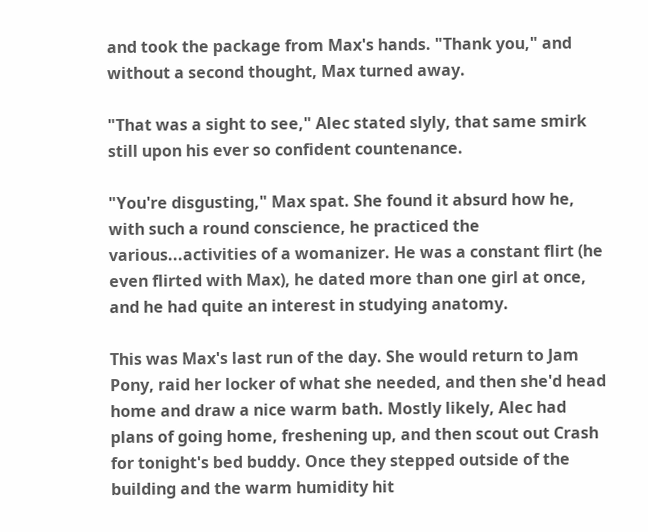and took the package from Max's hands. "Thank you," and without a second thought, Max turned away.

"That was a sight to see," Alec stated slyly, that same smirk still upon his ever so confident countenance.

"You're disgusting," Max spat. She found it absurd how he, with such a round conscience, he practiced the various...activities of a womanizer. He was a constant flirt (he even flirted with Max), he dated more than one girl at once, and he had quite an interest in studying anatomy.

This was Max's last run of the day. She would return to Jam Pony, raid her locker of what she needed, and then she'd head home and draw a nice warm bath. Mostly likely, Alec had plans of going home, freshening up, and then scout out Crash for tonight's bed buddy. Once they stepped outside of the building and the warm humidity hit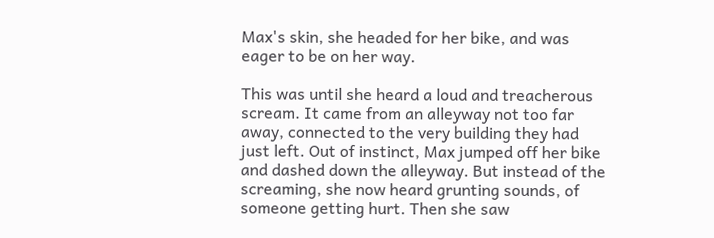Max's skin, she headed for her bike, and was eager to be on her way.

This was until she heard a loud and treacherous scream. It came from an alleyway not too far away, connected to the very building they had just left. Out of instinct, Max jumped off her bike and dashed down the alleyway. But instead of the screaming, she now heard grunting sounds, of someone getting hurt. Then she saw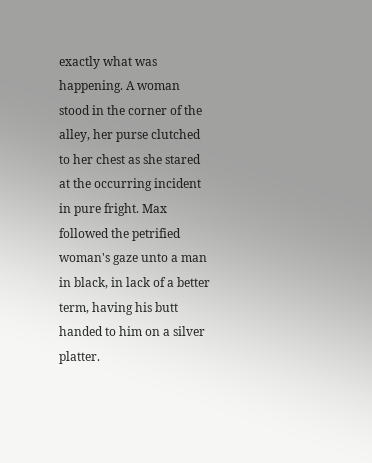exactly what was happening. A woman stood in the corner of the alley, her purse clutched to her chest as she stared at the occurring incident in pure fright. Max followed the petrified woman's gaze unto a man in black, in lack of a better term, having his butt handed to him on a silver platter.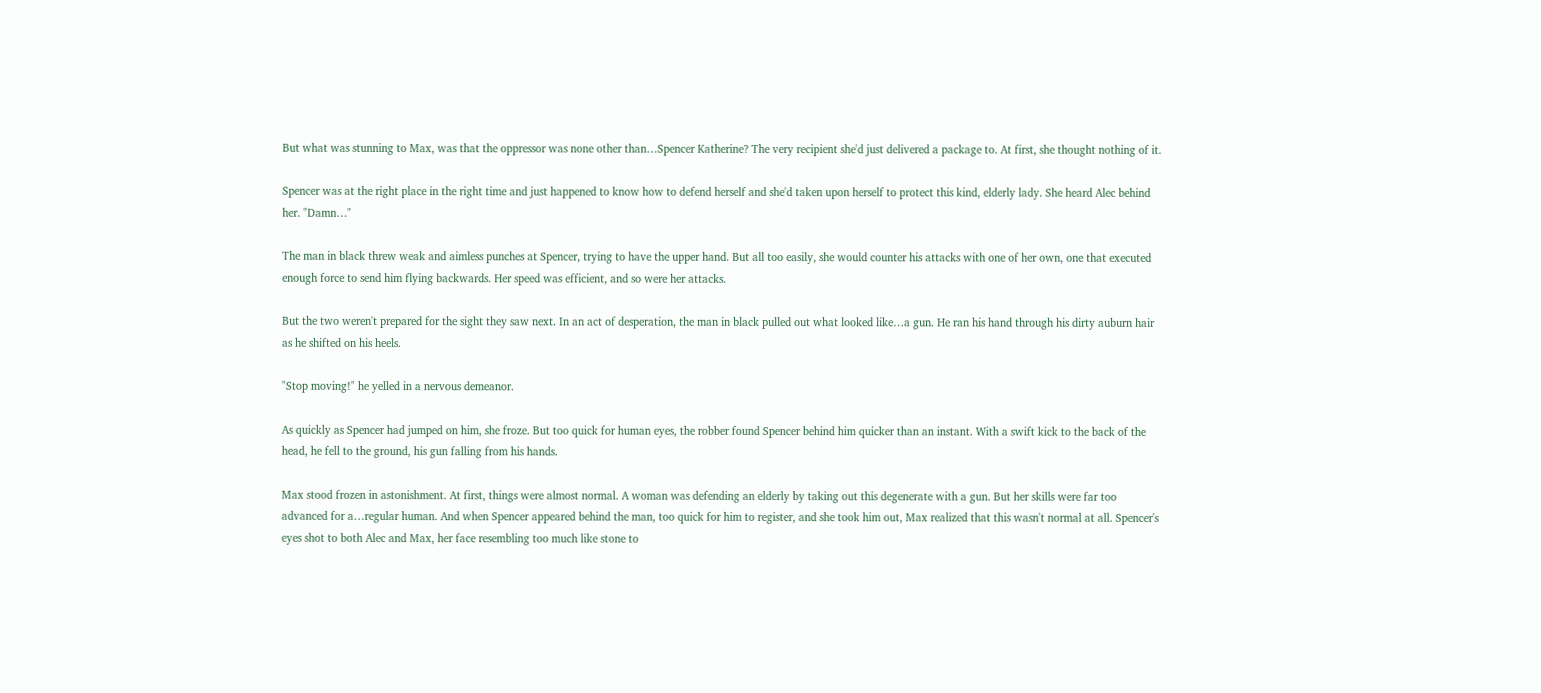But what was stunning to Max, was that the oppressor was none other than…Spencer Katherine? The very recipient she'd just delivered a package to. At first, she thought nothing of it.

Spencer was at the right place in the right time and just happened to know how to defend herself and she'd taken upon herself to protect this kind, elderly lady. She heard Alec behind her. "Damn…"

The man in black threw weak and aimless punches at Spencer, trying to have the upper hand. But all too easily, she would counter his attacks with one of her own, one that executed enough force to send him flying backwards. Her speed was efficient, and so were her attacks.

But the two weren't prepared for the sight they saw next. In an act of desperation, the man in black pulled out what looked like…a gun. He ran his hand through his dirty auburn hair as he shifted on his heels.

"Stop moving!" he yelled in a nervous demeanor.

As quickly as Spencer had jumped on him, she froze. But too quick for human eyes, the robber found Spencer behind him quicker than an instant. With a swift kick to the back of the head, he fell to the ground, his gun falling from his hands.

Max stood frozen in astonishment. At first, things were almost normal. A woman was defending an elderly by taking out this degenerate with a gun. But her skills were far too advanced for a…regular human. And when Spencer appeared behind the man, too quick for him to register, and she took him out, Max realized that this wasn't normal at all. Spencer's eyes shot to both Alec and Max, her face resembling too much like stone to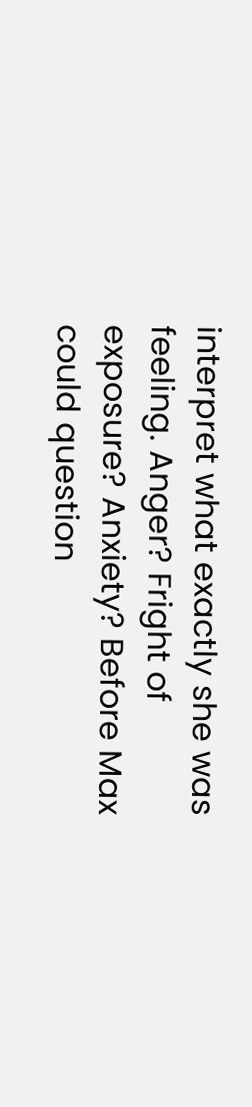interpret what exactly she was feeling. Anger? Fright of exposure? Anxiety? Before Max could question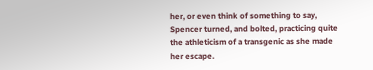her, or even think of something to say, Spencer turned, and bolted, practicing quite the athleticism of a transgenic as she made her escape.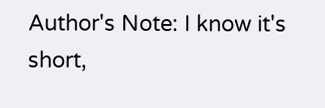Author's Note: I know it's short,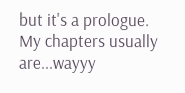but it's a prologue. My chapters usually are...wayyy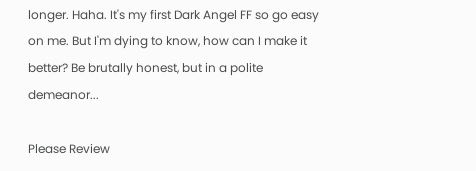longer. Haha. It's my first Dark Angel FF so go easy on me. But I'm dying to know, how can I make it better? Be brutally honest, but in a polite demeanor...

Please Review